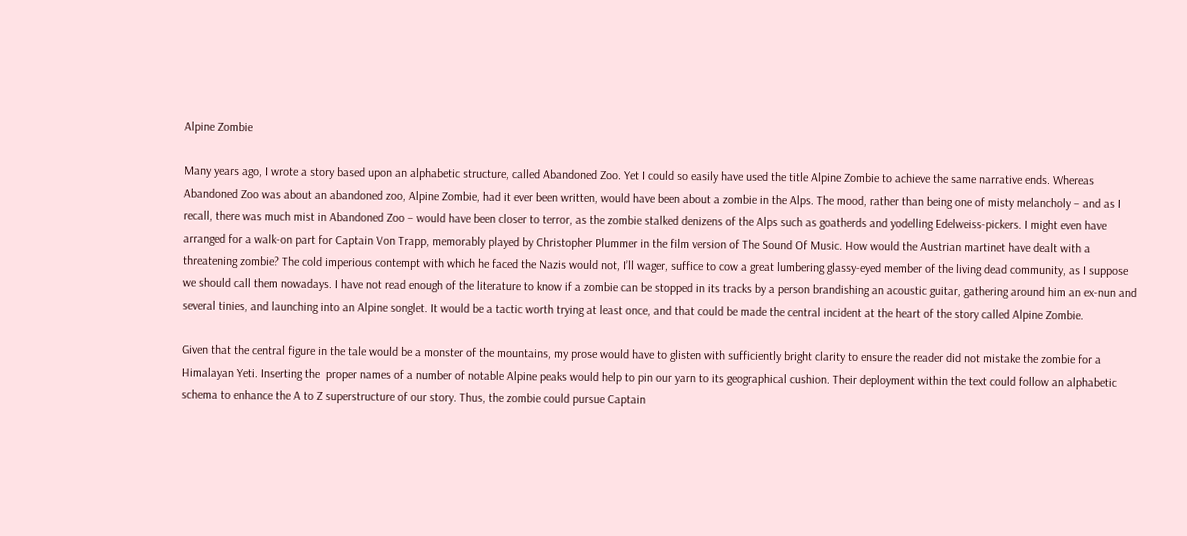Alpine Zombie

Many years ago, I wrote a story based upon an alphabetic structure, called Abandoned Zoo. Yet I could so easily have used the title Alpine Zombie to achieve the same narrative ends. Whereas Abandoned Zoo was about an abandoned zoo, Alpine Zombie, had it ever been written, would have been about a zombie in the Alps. The mood, rather than being one of misty melancholy – and as I recall, there was much mist in Abandoned Zoo – would have been closer to terror, as the zombie stalked denizens of the Alps such as goatherds and yodelling Edelweiss-pickers. I might even have arranged for a walk-on part for Captain Von Trapp, memorably played by Christopher Plummer in the film version of The Sound Of Music. How would the Austrian martinet have dealt with a threatening zombie? The cold imperious contempt with which he faced the Nazis would not, I’ll wager, suffice to cow a great lumbering glassy-eyed member of the living dead community, as I suppose we should call them nowadays. I have not read enough of the literature to know if a zombie can be stopped in its tracks by a person brandishing an acoustic guitar, gathering around him an ex-nun and several tinies, and launching into an Alpine songlet. It would be a tactic worth trying at least once, and that could be made the central incident at the heart of the story called Alpine Zombie.

Given that the central figure in the tale would be a monster of the mountains, my prose would have to glisten with sufficiently bright clarity to ensure the reader did not mistake the zombie for a Himalayan Yeti. Inserting the  proper names of a number of notable Alpine peaks would help to pin our yarn to its geographical cushion. Their deployment within the text could follow an alphabetic schema to enhance the A to Z superstructure of our story. Thus, the zombie could pursue Captain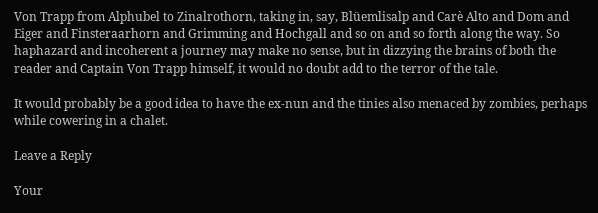Von Trapp from Alphubel to Zinalrothorn, taking in, say, Blüemlisalp and Carè Alto and Dom and Eiger and Finsteraarhorn and Grimming and Hochgall and so on and so forth along the way. So haphazard and incoherent a journey may make no sense, but in dizzying the brains of both the reader and Captain Von Trapp himself, it would no doubt add to the terror of the tale.

It would probably be a good idea to have the ex-nun and the tinies also menaced by zombies, perhaps while cowering in a chalet.

Leave a Reply

Your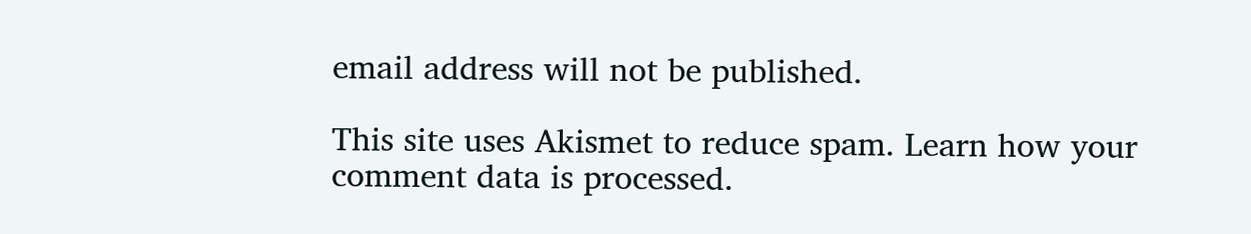email address will not be published.

This site uses Akismet to reduce spam. Learn how your comment data is processed.